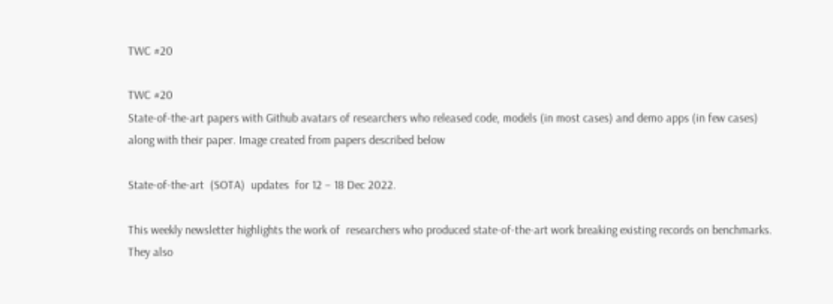TWC #20

TWC #20
State-of-the-art papers with Github avatars of researchers who released code, models (in most cases) and demo apps (in few cases) along with their paper. Image created from papers described below

State-of-the-art  (SOTA)  updates  for 12 – 18 Dec 2022.

This weekly newsletter highlights the work of  researchers who produced state-of-the-art work breaking existing records on benchmarks. They also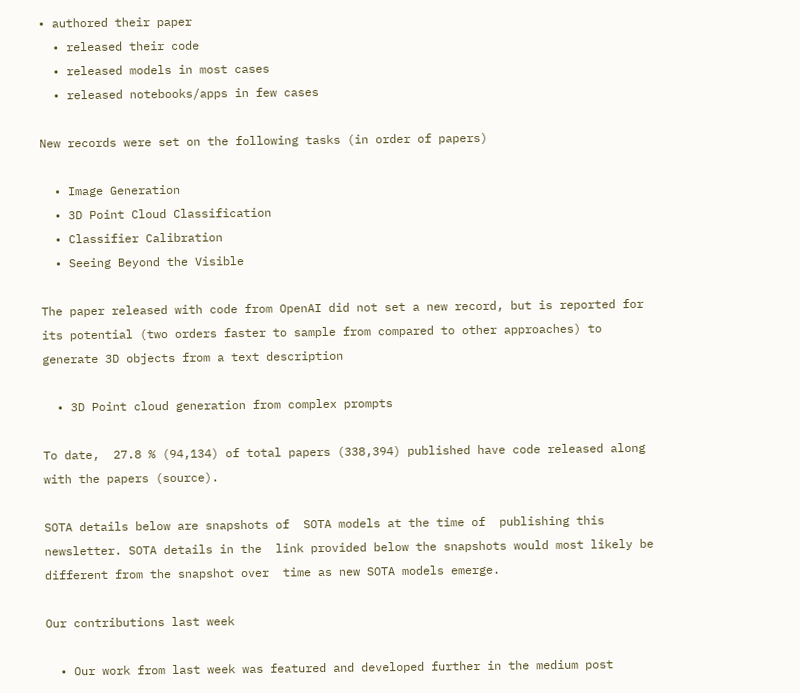• authored their paper
  • released their code
  • released models in most cases
  • released notebooks/apps in few cases

New records were set on the following tasks (in order of papers)

  • Image Generation
  • 3D Point Cloud Classification
  • Classifier Calibration
  • Seeing Beyond the Visible

The paper released with code from OpenAI did not set a new record, but is reported for its potential (two orders faster to sample from compared to other approaches) to generate 3D objects from a text description

  • 3D Point cloud generation from complex prompts

To date,  27.8 % (94,134) of total papers (338,394) published have code released along with the papers (source).

SOTA details below are snapshots of  SOTA models at the time of  publishing this newsletter. SOTA details in the  link provided below the snapshots would most likely be different from the snapshot over  time as new SOTA models emerge.

Our contributions last week

  • Our work from last week was featured and developed further in the medium post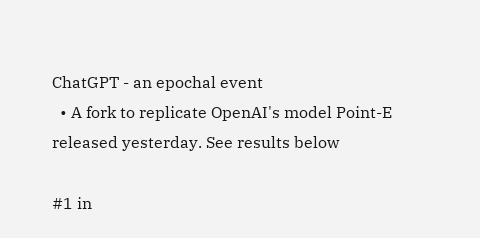ChatGPT - an epochal event
  • A fork to replicate OpenAI's model Point-E released yesterday. See results below

#1 in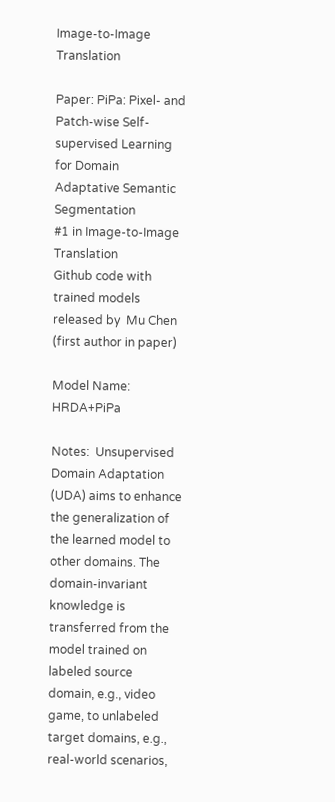Image-to-Image Translation

Paper: PiPa: Pixel- and Patch-wise Self-supervised Learning for Domain Adaptative Semantic Segmentation
#1 in Image-to-Image Translation
Github code with trained models released by  Mu Chen (first author in paper)

Model Name:  HRDA+PiPa

Notes:  Unsupervised Domain Adaptation (UDA) aims to enhance the generalization of the learned model to other domains. The domain-invariant knowledge is transferred from the model trained on labeled source domain, e.g., video game, to unlabeled target domains, e.g., real-world scenarios,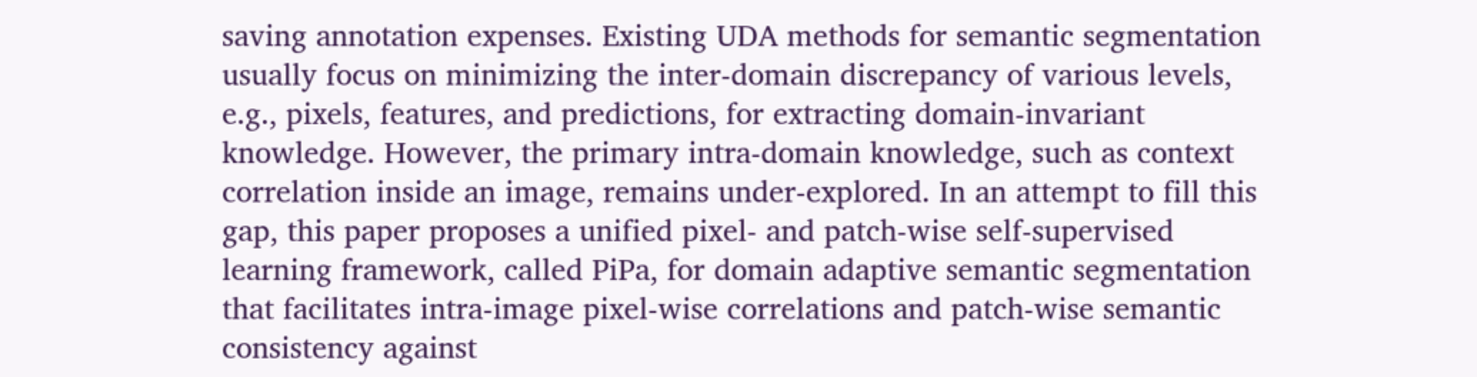saving annotation expenses. Existing UDA methods for semantic segmentation usually focus on minimizing the inter-domain discrepancy of various levels, e.g., pixels, features, and predictions, for extracting domain-invariant knowledge. However, the primary intra-domain knowledge, such as context correlation inside an image, remains under-explored. In an attempt to fill this gap, this paper proposes a unified pixel- and patch-wise self-supervised learning framework, called PiPa, for domain adaptive semantic segmentation that facilitates intra-image pixel-wise correlations and patch-wise semantic consistency against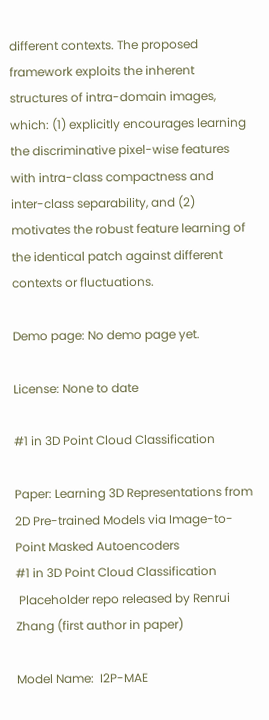different contexts. The proposed framework exploits the inherent structures of intra-domain images, which: (1) explicitly encourages learning the discriminative pixel-wise features with intra-class compactness and inter-class separability, and (2) motivates the robust feature learning of the identical patch against different contexts or fluctuations.

Demo page: No demo page yet.

License: None to date

#1 in 3D Point Cloud Classification

Paper: Learning 3D Representations from 2D Pre-trained Models via Image-to-Point Masked Autoencoders
#1 in 3D Point Cloud Classification
 Placeholder repo released by Renrui Zhang (first author in paper)

Model Name:  I2P-MAE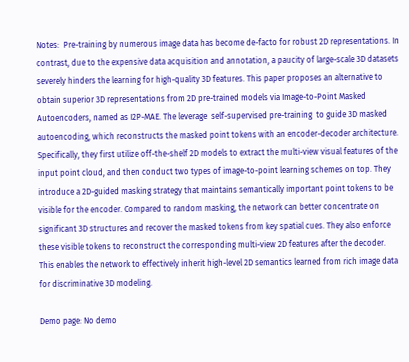Notes:  Pre-training by numerous image data has become de-facto for robust 2D representations. In contrast, due to the expensive data acquisition and annotation, a paucity of large-scale 3D datasets severely hinders the learning for high-quality 3D features. This paper proposes an alternative to obtain superior 3D representations from 2D pre-trained models via Image-to-Point Masked Autoencoders, named as I2P-MAE. The leverage  self-supervised pre-training  to guide 3D masked autoencoding, which reconstructs the masked point tokens with an encoder-decoder architecture. Specifically, they first utilize off-the-shelf 2D models to extract the multi-view visual features of the input point cloud, and then conduct two types of image-to-point learning schemes on top. They introduce a 2D-guided masking strategy that maintains semantically important point tokens to be visible for the encoder. Compared to random masking, the network can better concentrate on significant 3D structures and recover the masked tokens from key spatial cues. They also enforce these visible tokens to reconstruct the corresponding multi-view 2D features after the decoder. This enables the network to effectively inherit high-level 2D semantics learned from rich image data for discriminative 3D modeling.

Demo page: No demo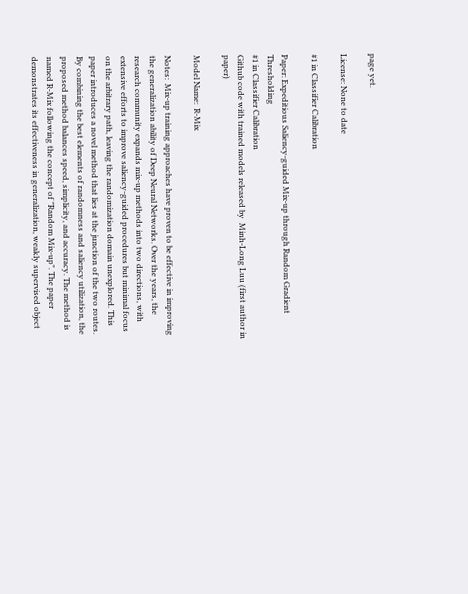page yet.

License: None to date

#1 in Classifier Calibration

Paper: Expeditious Saliency-guided Mix-up through Random Gradient Thresholding
#1 in Classifier Calibration
Github code with trained models released by  Minh-Long Luu (first author in paper)

Model Name:  R-Mix

Notes:  Mix-up training approaches have proven to be effective in improving the generalization ability of Deep Neural Networks. Over the years, the research community expands mix-up methods into two directions, with extensive efforts to improve saliency-guided procedures but minimal focus on the arbitrary path, leaving the randomization domain unexplored. This paper introduces a novel method that lies at the junction of the two routes. By combining the best elements of randomness and saliency utilization, the proposed method balances speed, simplicity, and accuracy. The method is named R-Mix following the concept of "Random Mix-up". The paper demonstrates its effectiveness in generalization, weakly supervised object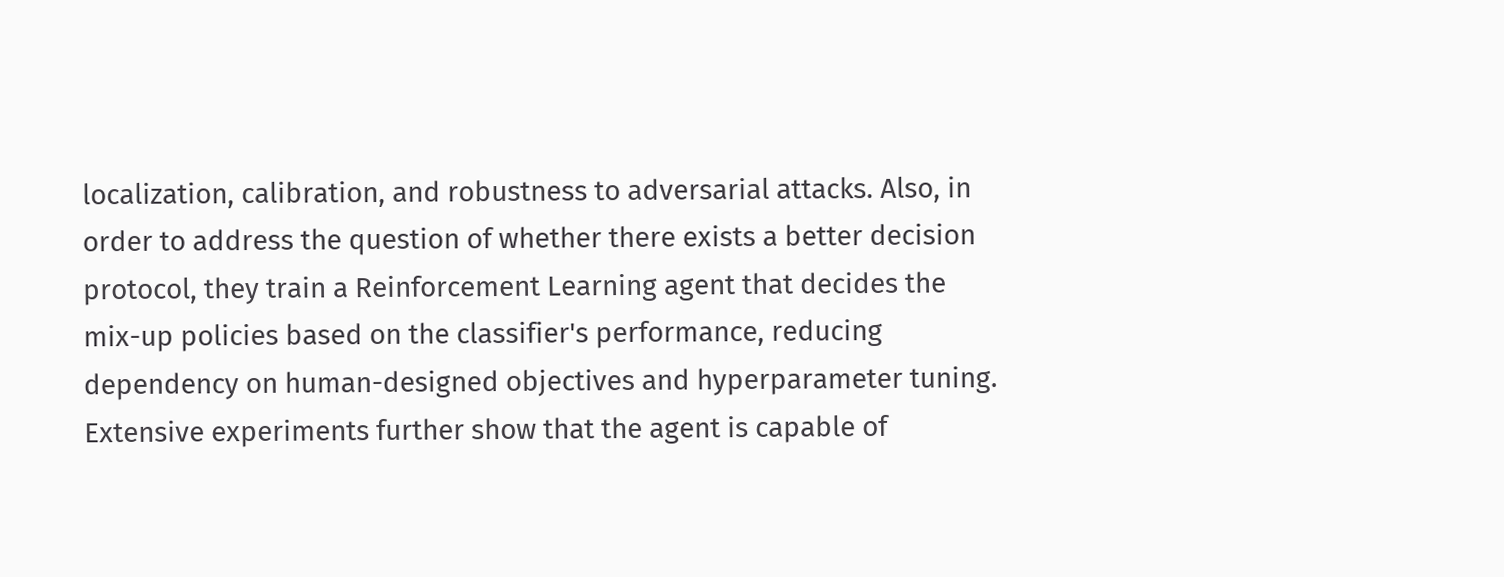localization, calibration, and robustness to adversarial attacks. Also, in order to address the question of whether there exists a better decision protocol, they train a Reinforcement Learning agent that decides the mix-up policies based on the classifier's performance, reducing dependency on human-designed objectives and hyperparameter tuning. Extensive experiments further show that the agent is capable of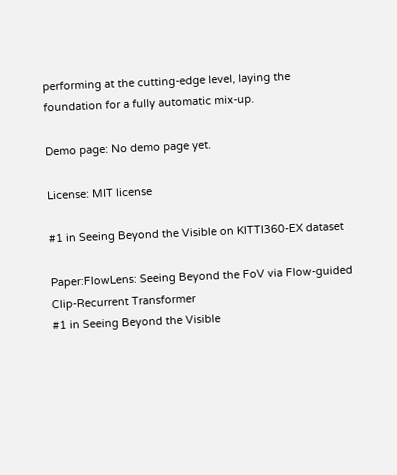performing at the cutting-edge level, laying the foundation for a fully automatic mix-up.

Demo page: No demo page yet.

License: MIT license

#1 in Seeing Beyond the Visible on KITTI360-EX dataset

Paper:FlowLens: Seeing Beyond the FoV via Flow-guided Clip-Recurrent Transformer
#1 in Seeing Beyond the Visible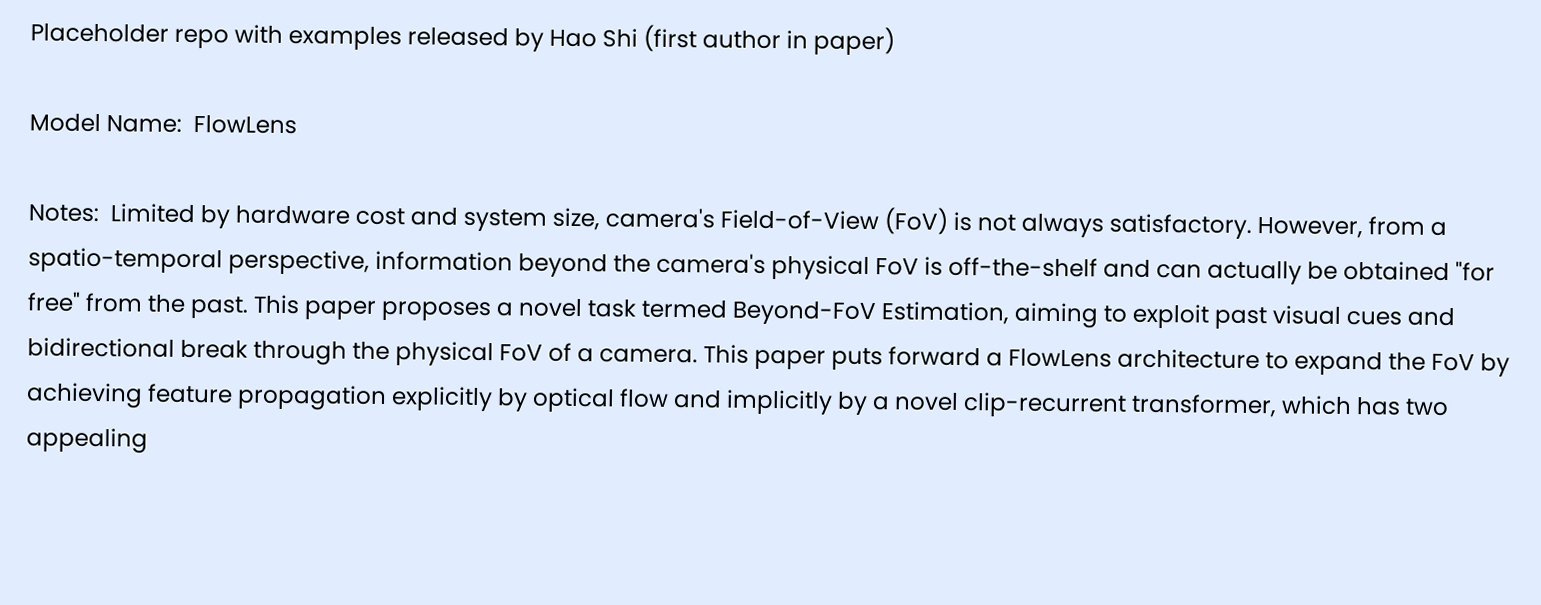Placeholder repo with examples released by Hao Shi (first author in paper)

Model Name:  FlowLens

Notes:  Limited by hardware cost and system size, camera's Field-of-View (FoV) is not always satisfactory. However, from a spatio-temporal perspective, information beyond the camera's physical FoV is off-the-shelf and can actually be obtained "for free" from the past. This paper proposes a novel task termed Beyond-FoV Estimation, aiming to exploit past visual cues and bidirectional break through the physical FoV of a camera. This paper puts forward a FlowLens architecture to expand the FoV by achieving feature propagation explicitly by optical flow and implicitly by a novel clip-recurrent transformer, which has two appealing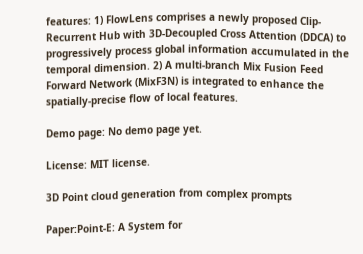features: 1) FlowLens comprises a newly proposed Clip-Recurrent Hub with 3D-Decoupled Cross Attention (DDCA) to progressively process global information accumulated in the temporal dimension. 2) A multi-branch Mix Fusion Feed Forward Network (MixF3N) is integrated to enhance the spatially-precise flow of local features.

Demo page: No demo page yet.

License: MIT license.

3D Point cloud generation from complex prompts

Paper:Point-E: A System for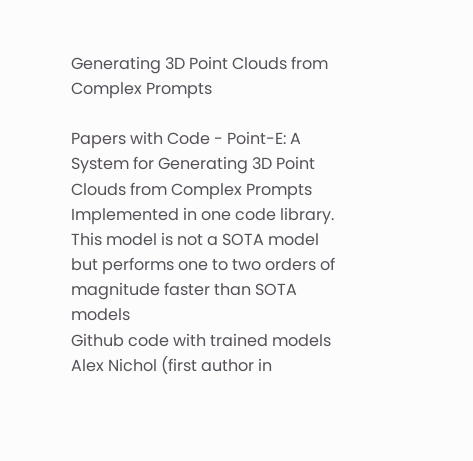Generating 3D Point Clouds from Complex Prompts

Papers with Code - Point-E: A System for Generating 3D Point Clouds from Complex Prompts
Implemented in one code library.
This model is not a SOTA model but performs one to two orders of magnitude faster than SOTA models
Github code with trained models Alex Nichol (first author in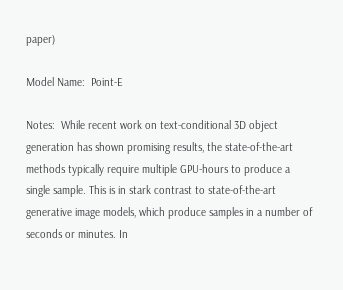paper)

Model Name:  Point-E

Notes:  While recent work on text-conditional 3D object generation has shown promising results, the state-of-the-art methods typically require multiple GPU-hours to produce a single sample. This is in stark contrast to state-of-the-art generative image models, which produce samples in a number of seconds or minutes. In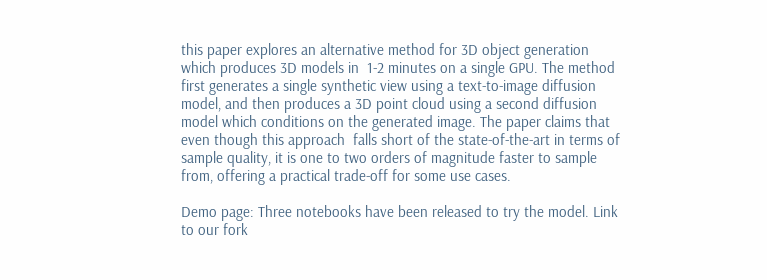this paper explores an alternative method for 3D object generation which produces 3D models in  1-2 minutes on a single GPU. The method first generates a single synthetic view using a text-to-image diffusion model, and then produces a 3D point cloud using a second diffusion model which conditions on the generated image. The paper claims that even though this approach  falls short of the state-of-the-art in terms of sample quality, it is one to two orders of magnitude faster to sample from, offering a practical trade-off for some use cases.

Demo page: Three notebooks have been released to try the model. Link to our fork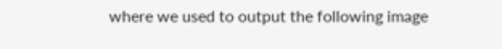where we used to output the following image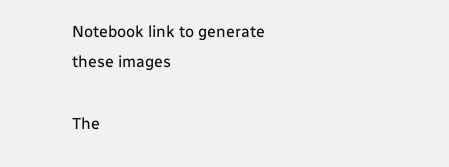Notebook link to generate these images

The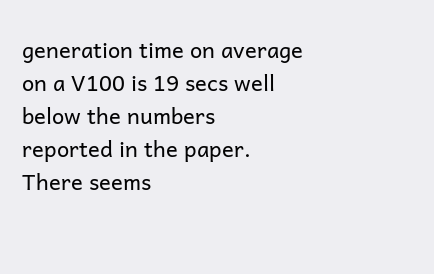generation time on average on a V100 is 19 secs well below the numbers reported in the paper.  There seems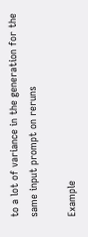to a lot of variance in the generation for the same input prompt on reruns

Example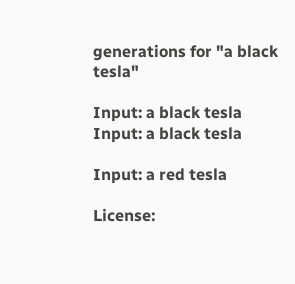generations for "a black tesla"

Input: a black tesla
Input: a black tesla

Input: a red tesla

License: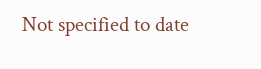Not specified to date